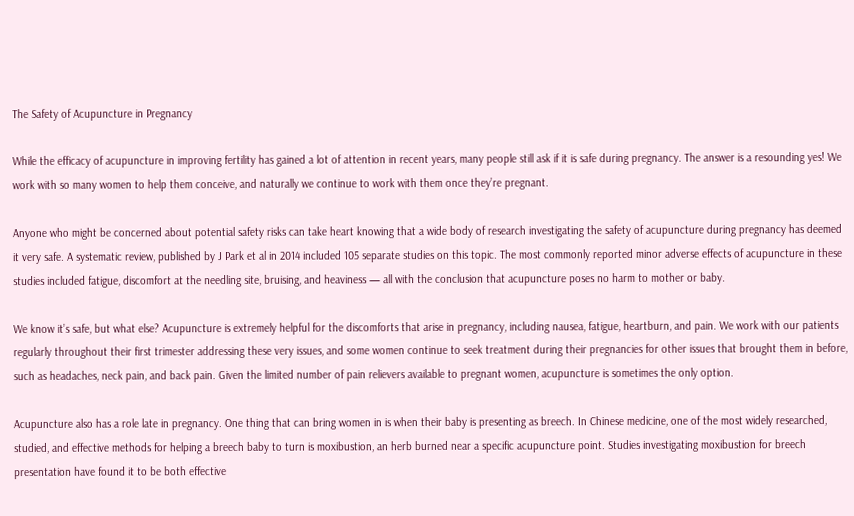The Safety of Acupuncture in Pregnancy

While the efficacy of acupuncture in improving fertility has gained a lot of attention in recent years, many people still ask if it is safe during pregnancy. The answer is a resounding yes! We work with so many women to help them conceive, and naturally we continue to work with them once they’re pregnant.

Anyone who might be concerned about potential safety risks can take heart knowing that a wide body of research investigating the safety of acupuncture during pregnancy has deemed it very safe. A systematic review, published by J Park et al in 2014 included 105 separate studies on this topic. The most commonly reported minor adverse effects of acupuncture in these studies included fatigue, discomfort at the needling site, bruising, and heaviness — all with the conclusion that acupuncture poses no harm to mother or baby.

We know it’s safe, but what else? Acupuncture is extremely helpful for the discomforts that arise in pregnancy, including nausea, fatigue, heartburn, and pain. We work with our patients regularly throughout their first trimester addressing these very issues, and some women continue to seek treatment during their pregnancies for other issues that brought them in before, such as headaches, neck pain, and back pain. Given the limited number of pain relievers available to pregnant women, acupuncture is sometimes the only option.

Acupuncture also has a role late in pregnancy. One thing that can bring women in is when their baby is presenting as breech. In Chinese medicine, one of the most widely researched, studied, and effective methods for helping a breech baby to turn is moxibustion, an herb burned near a specific acupuncture point. Studies investigating moxibustion for breech presentation have found it to be both effective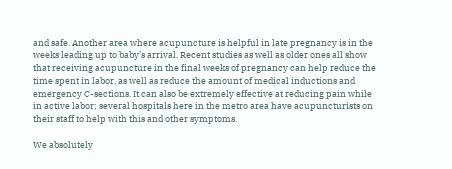and safe. Another area where acupuncture is helpful in late pregnancy is in the weeks leading up to baby’s arrival. Recent studies as well as older ones all show that receiving acupuncture in the final weeks of pregnancy can help reduce the time spent in labor, as well as reduce the amount of medical inductions and emergency C-sections. It can also be extremely effective at reducing pain while in active labor; several hospitals here in the metro area have acupuncturists on their staff to help with this and other symptoms.

We absolutely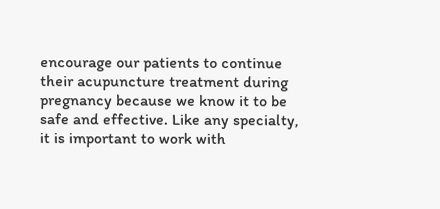encourage our patients to continue their acupuncture treatment during pregnancy because we know it to be safe and effective. Like any specialty, it is important to work with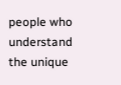people who understand the unique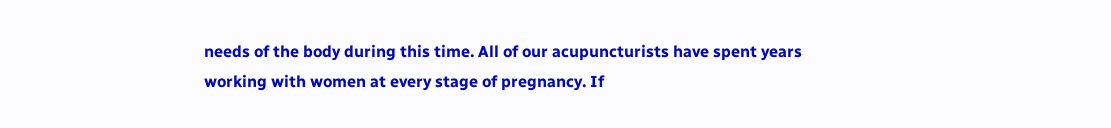needs of the body during this time. All of our acupuncturists have spent years working with women at every stage of pregnancy. If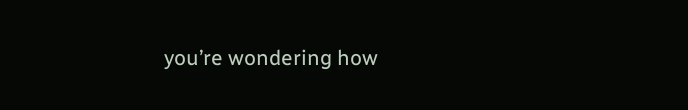you’re wondering how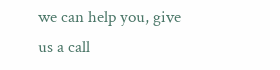we can help you, give us a call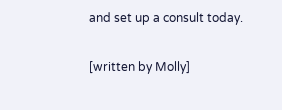and set up a consult today.

[written by Molly]